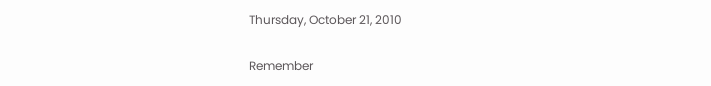Thursday, October 21, 2010

Remember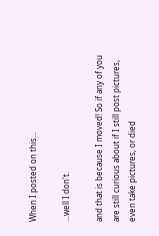When I posted on this...

...well I don't.

and that is because I moved! So if any of you are still curious about if I still post pictures, even take pictures, or died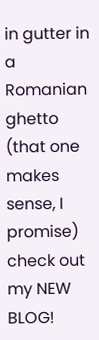in gutter in a Romanian ghetto (that one makes sense, I promise) check out my NEW BLOG!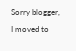Sorry blogger, I moved to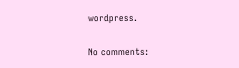wordpress.

No comments: